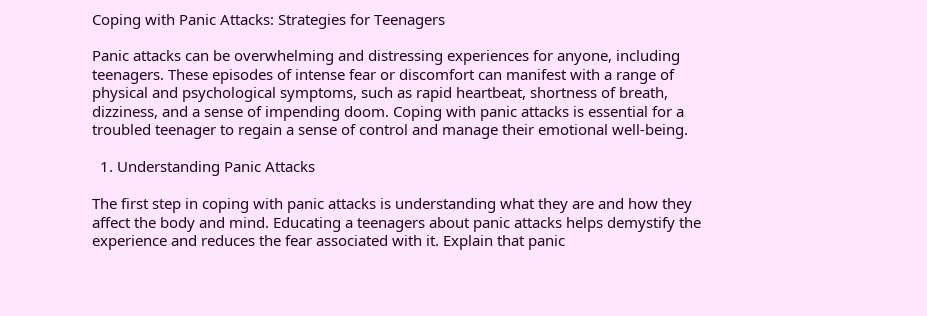Coping with Panic Attacks: Strategies for Teenagers

Panic attacks can be overwhelming and distressing experiences for anyone, including teenagers. These episodes of intense fear or discomfort can manifest with a range of physical and psychological symptoms, such as rapid heartbeat, shortness of breath, dizziness, and a sense of impending doom. Coping with panic attacks is essential for a troubled teenager to regain a sense of control and manage their emotional well-being.

  1. Understanding Panic Attacks

The first step in coping with panic attacks is understanding what they are and how they affect the body and mind. Educating a teenagers about panic attacks helps demystify the experience and reduces the fear associated with it. Explain that panic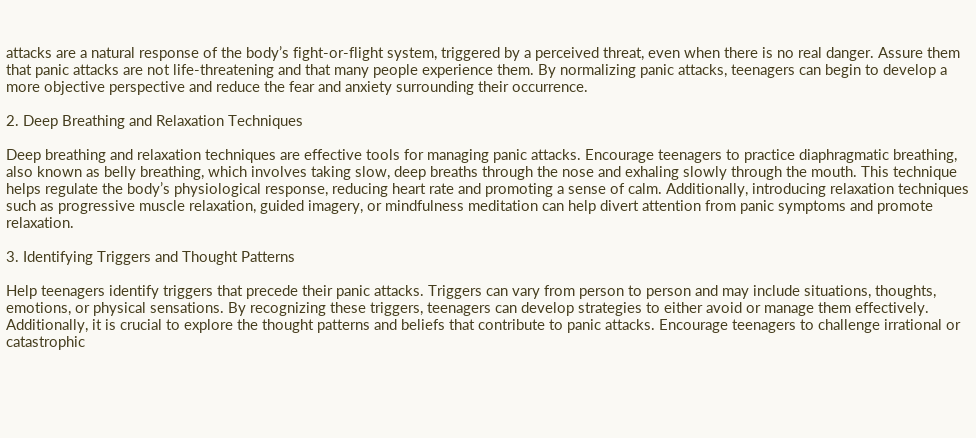attacks are a natural response of the body’s fight-or-flight system, triggered by a perceived threat, even when there is no real danger. Assure them that panic attacks are not life-threatening and that many people experience them. By normalizing panic attacks, teenagers can begin to develop a more objective perspective and reduce the fear and anxiety surrounding their occurrence.

2. Deep Breathing and Relaxation Techniques

Deep breathing and relaxation techniques are effective tools for managing panic attacks. Encourage teenagers to practice diaphragmatic breathing, also known as belly breathing, which involves taking slow, deep breaths through the nose and exhaling slowly through the mouth. This technique helps regulate the body’s physiological response, reducing heart rate and promoting a sense of calm. Additionally, introducing relaxation techniques such as progressive muscle relaxation, guided imagery, or mindfulness meditation can help divert attention from panic symptoms and promote relaxation.

3. Identifying Triggers and Thought Patterns

Help teenagers identify triggers that precede their panic attacks. Triggers can vary from person to person and may include situations, thoughts, emotions, or physical sensations. By recognizing these triggers, teenagers can develop strategies to either avoid or manage them effectively. Additionally, it is crucial to explore the thought patterns and beliefs that contribute to panic attacks. Encourage teenagers to challenge irrational or catastrophic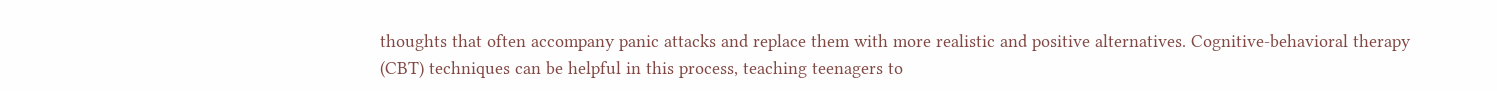thoughts that often accompany panic attacks and replace them with more realistic and positive alternatives. Cognitive-behavioral therapy (CBT) techniques can be helpful in this process, teaching teenagers to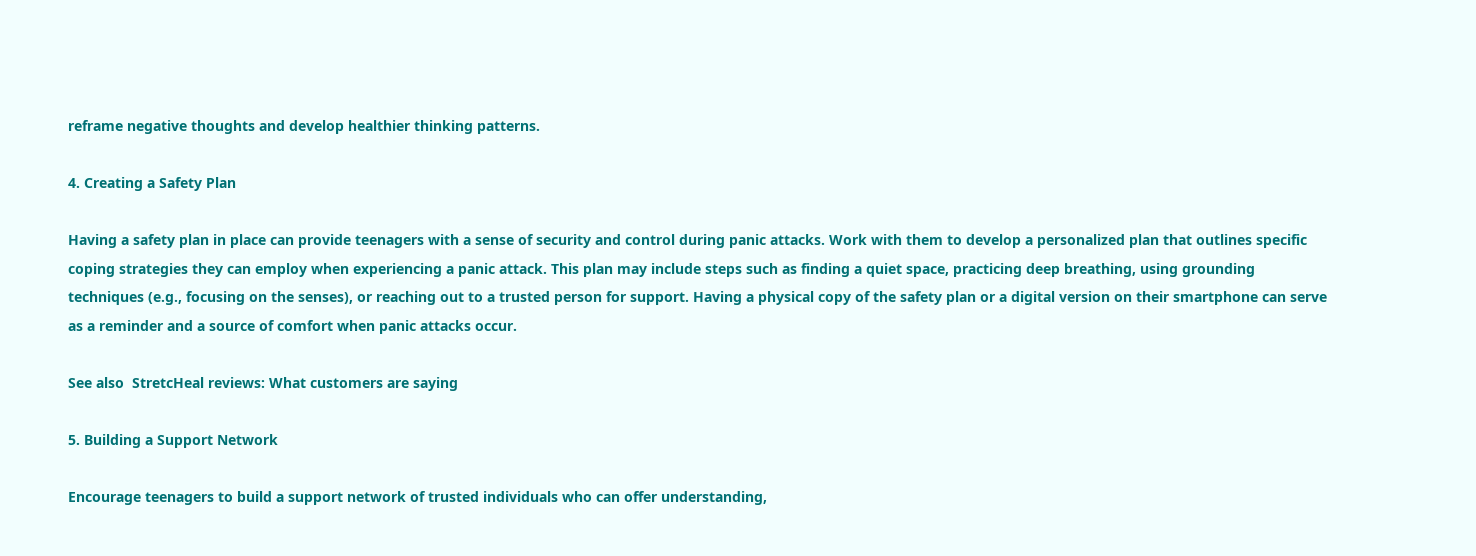reframe negative thoughts and develop healthier thinking patterns.

4. Creating a Safety Plan

Having a safety plan in place can provide teenagers with a sense of security and control during panic attacks. Work with them to develop a personalized plan that outlines specific coping strategies they can employ when experiencing a panic attack. This plan may include steps such as finding a quiet space, practicing deep breathing, using grounding techniques (e.g., focusing on the senses), or reaching out to a trusted person for support. Having a physical copy of the safety plan or a digital version on their smartphone can serve as a reminder and a source of comfort when panic attacks occur.

See also  StretcHeal reviews: What customers are saying

5. Building a Support Network

Encourage teenagers to build a support network of trusted individuals who can offer understanding,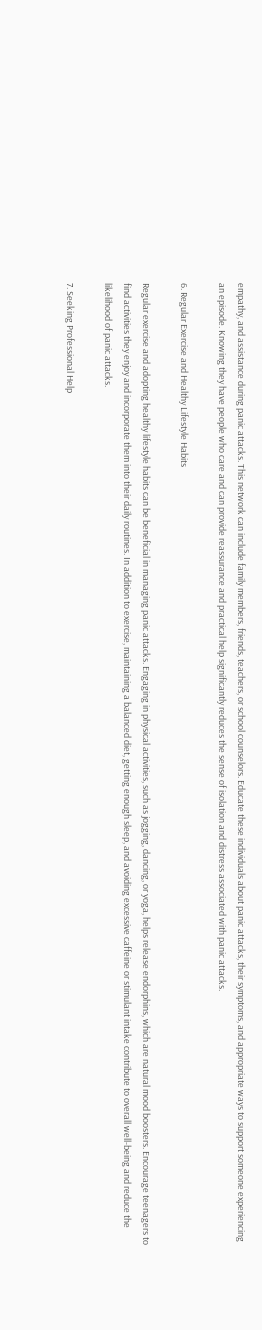empathy, and assistance during panic attacks. This network can include family members, friends, teachers, or school counselors. Educate these individuals about panic attacks, their symptoms, and appropriate ways to support someone experiencing an episode. Knowing they have people who care and can provide reassurance and practical help significantly reduces the sense of isolation and distress associated with panic attacks.

6. Regular Exercise and Healthy Lifestyle Habits

Regular exercise and adopting healthy lifestyle habits can be beneficial in managing panic attacks. Engaging in physical activities, such as jogging, dancing, or yoga, helps release endorphins, which are natural mood boosters. Encourage teenagers to find activities they enjoy and incorporate them into their daily routines. In addition to exercise, maintaining a balanced diet, getting enough sleep, and avoiding excessive caffeine or stimulant intake contribute to overall well-being and reduce the likelihood of panic attacks.

7. Seeking Professional Help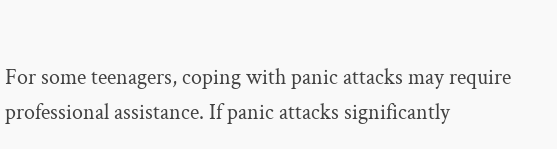For some teenagers, coping with panic attacks may require professional assistance. If panic attacks significantly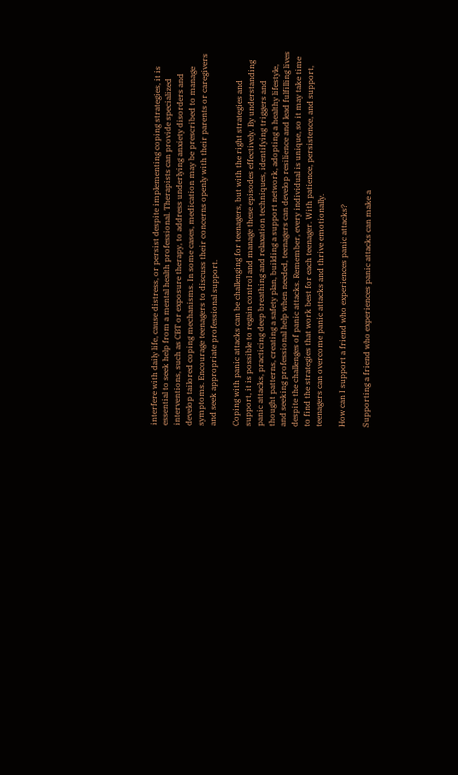interfere with daily life, cause distress, or persist despite implementing coping strategies, it is essential to seek help from a mental health professional. Therapists can provide specialized interventions, such as CBT or exposure therapy, to address underlying anxiety disorders and develop tailored coping mechanisms. In some cases, medication may be prescribed to manage symptoms. Encourage teenagers to discuss their concerns openly with their parents or caregivers and seek appropriate professional support.

Coping with panic attacks can be challenging for teenagers, but with the right strategies and support, it is possible to regain control and manage these episodes effectively. By understanding panic attacks, practicing deep breathing and relaxation techniques, identifying triggers and thought patterns, creating a safety plan, building a support network, adopting a healthy lifestyle, and seeking professional help when needed, teenagers can develop resilience and lead fulfilling lives despite the challenges of panic attacks. Remember, every individual is unique, so it may take time to find the strategies that work best for each teenager. With patience, persistence, and support, teenagers can overcome panic attacks and thrive emotionally.

How can I support a friend who experiences panic attacks?

Supporting a friend who experiences panic attacks can make a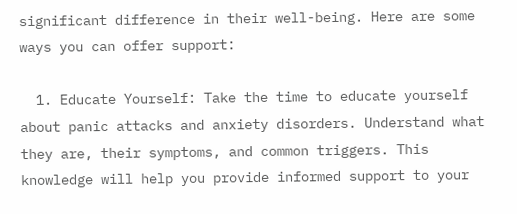significant difference in their well-being. Here are some ways you can offer support:

  1. Educate Yourself: Take the time to educate yourself about panic attacks and anxiety disorders. Understand what they are, their symptoms, and common triggers. This knowledge will help you provide informed support to your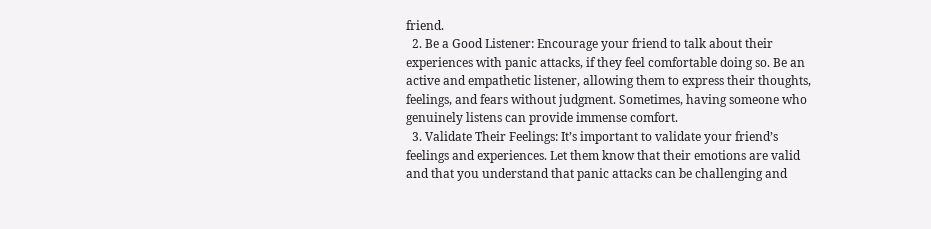friend.
  2. Be a Good Listener: Encourage your friend to talk about their experiences with panic attacks, if they feel comfortable doing so. Be an active and empathetic listener, allowing them to express their thoughts, feelings, and fears without judgment. Sometimes, having someone who genuinely listens can provide immense comfort.
  3. Validate Their Feelings: It’s important to validate your friend’s feelings and experiences. Let them know that their emotions are valid and that you understand that panic attacks can be challenging and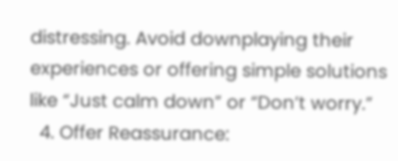distressing. Avoid downplaying their experiences or offering simple solutions like “Just calm down” or “Don’t worry.”
  4. Offer Reassurance: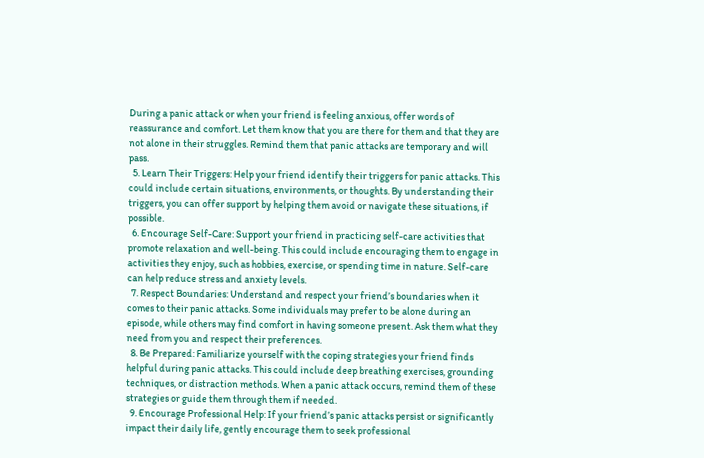During a panic attack or when your friend is feeling anxious, offer words of reassurance and comfort. Let them know that you are there for them and that they are not alone in their struggles. Remind them that panic attacks are temporary and will pass.
  5. Learn Their Triggers: Help your friend identify their triggers for panic attacks. This could include certain situations, environments, or thoughts. By understanding their triggers, you can offer support by helping them avoid or navigate these situations, if possible.
  6. Encourage Self-Care: Support your friend in practicing self-care activities that promote relaxation and well-being. This could include encouraging them to engage in activities they enjoy, such as hobbies, exercise, or spending time in nature. Self-care can help reduce stress and anxiety levels.
  7. Respect Boundaries: Understand and respect your friend’s boundaries when it comes to their panic attacks. Some individuals may prefer to be alone during an episode, while others may find comfort in having someone present. Ask them what they need from you and respect their preferences.
  8. Be Prepared: Familiarize yourself with the coping strategies your friend finds helpful during panic attacks. This could include deep breathing exercises, grounding techniques, or distraction methods. When a panic attack occurs, remind them of these strategies or guide them through them if needed.
  9. Encourage Professional Help: If your friend’s panic attacks persist or significantly impact their daily life, gently encourage them to seek professional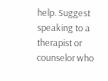help. Suggest speaking to a therapist or counselor who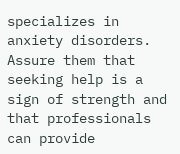specializes in anxiety disorders. Assure them that seeking help is a sign of strength and that professionals can provide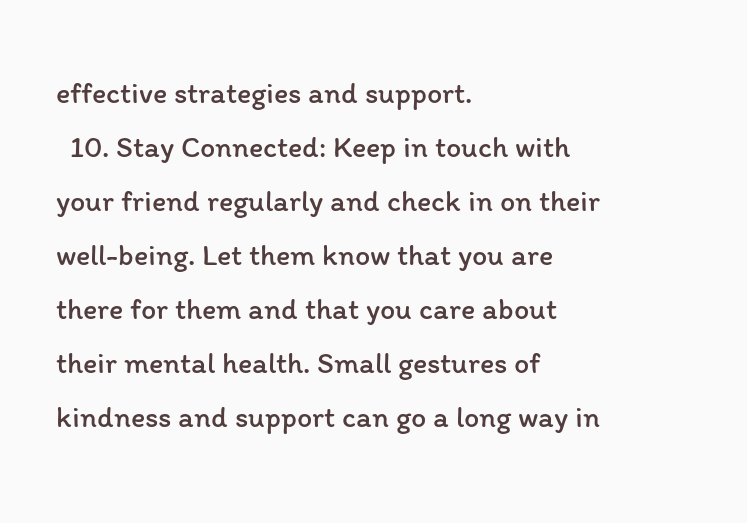effective strategies and support.
  10. Stay Connected: Keep in touch with your friend regularly and check in on their well-being. Let them know that you are there for them and that you care about their mental health. Small gestures of kindness and support can go a long way in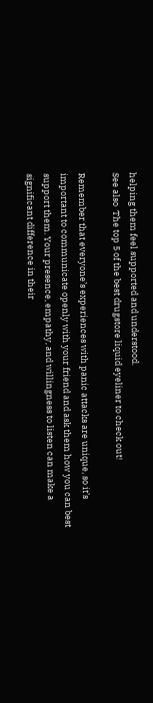helping them feel supported and understood.
See also  The top 5 of the best drugstore liquid eyeliner to check out!

Remember that everyone’s experiences with panic attacks are unique, so it’s important to communicate openly with your friend and ask them how you can best support them. Your presence, empathy, and willingness to listen can make a significant difference in their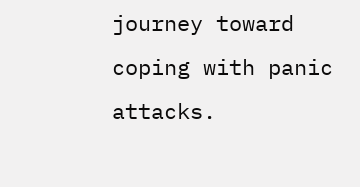journey toward coping with panic attacks.